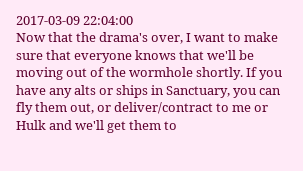2017-03-09 22:04:00
Now that the drama's over, I want to make sure that everyone knows that we'll be moving out of the wormhole shortly. If you have any alts or ships in Sanctuary, you can fly them out, or deliver/contract to me or Hulk and we'll get them to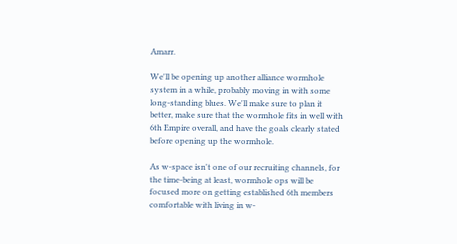Amarr.

We'll be opening up another alliance wormhole system in a while, probably moving in with some long-standing blues. We'll make sure to plan it better, make sure that the wormhole fits in well with 6th Empire overall, and have the goals clearly stated before opening up the wormhole.

As w-space isn't one of our recruiting channels, for the time-being at least, wormhole ops will be focused more on getting established 6th members comfortable with living in w-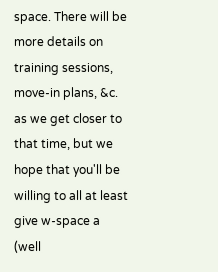space. There will be more details on training sessions, move-in plans, &c. as we get closer to that time, but we hope that you'll be willing to all at least give w-space a (well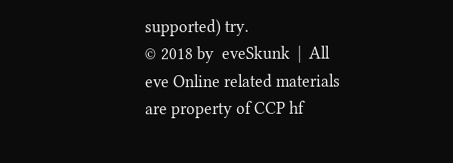supported) try.
© 2018 by  eveSkunk  |  All eve Online related materials are property of CCP hf